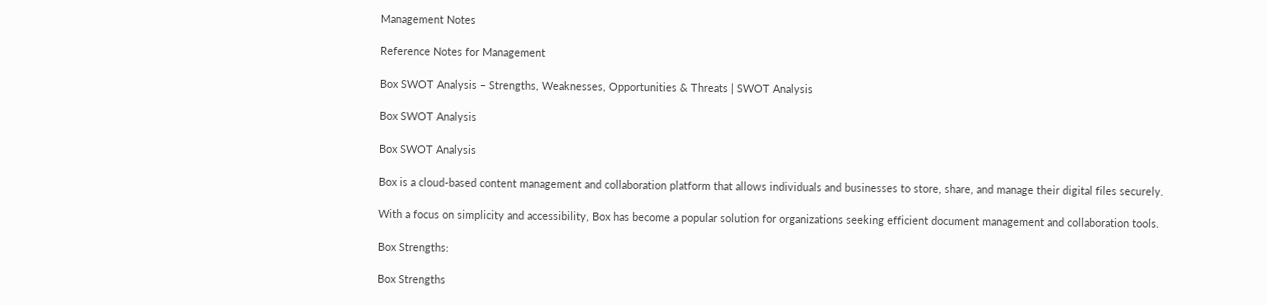Management Notes

Reference Notes for Management

Box SWOT Analysis – Strengths, Weaknesses, Opportunities & Threats | SWOT Analysis

Box SWOT Analysis

Box SWOT Analysis

Box is a cloud-based content management and collaboration platform that allows individuals and businesses to store, share, and manage their digital files securely.

With a focus on simplicity and accessibility, Box has become a popular solution for organizations seeking efficient document management and collaboration tools.

Box Strengths:

Box Strengths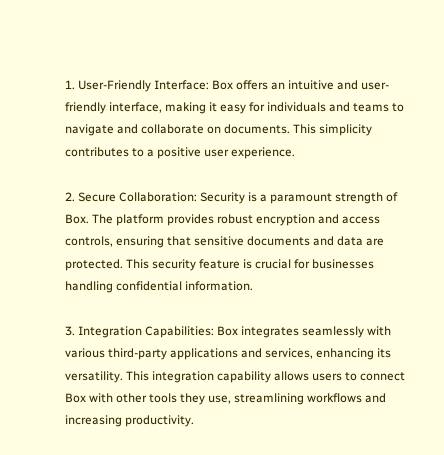1. User-Friendly Interface: Box offers an intuitive and user-friendly interface, making it easy for individuals and teams to navigate and collaborate on documents. This simplicity contributes to a positive user experience.

2. Secure Collaboration: Security is a paramount strength of Box. The platform provides robust encryption and access controls, ensuring that sensitive documents and data are protected. This security feature is crucial for businesses handling confidential information.

3. Integration Capabilities: Box integrates seamlessly with various third-party applications and services, enhancing its versatility. This integration capability allows users to connect Box with other tools they use, streamlining workflows and increasing productivity.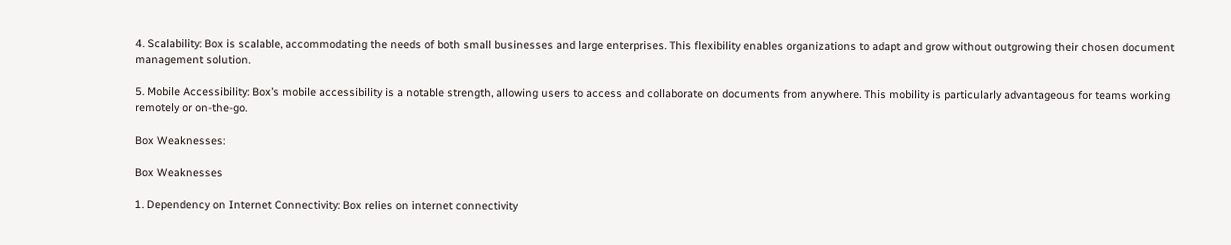4. Scalability: Box is scalable, accommodating the needs of both small businesses and large enterprises. This flexibility enables organizations to adapt and grow without outgrowing their chosen document management solution.

5. Mobile Accessibility: Box’s mobile accessibility is a notable strength, allowing users to access and collaborate on documents from anywhere. This mobility is particularly advantageous for teams working remotely or on-the-go.

Box Weaknesses:

Box Weaknesses

1. Dependency on Internet Connectivity: Box relies on internet connectivity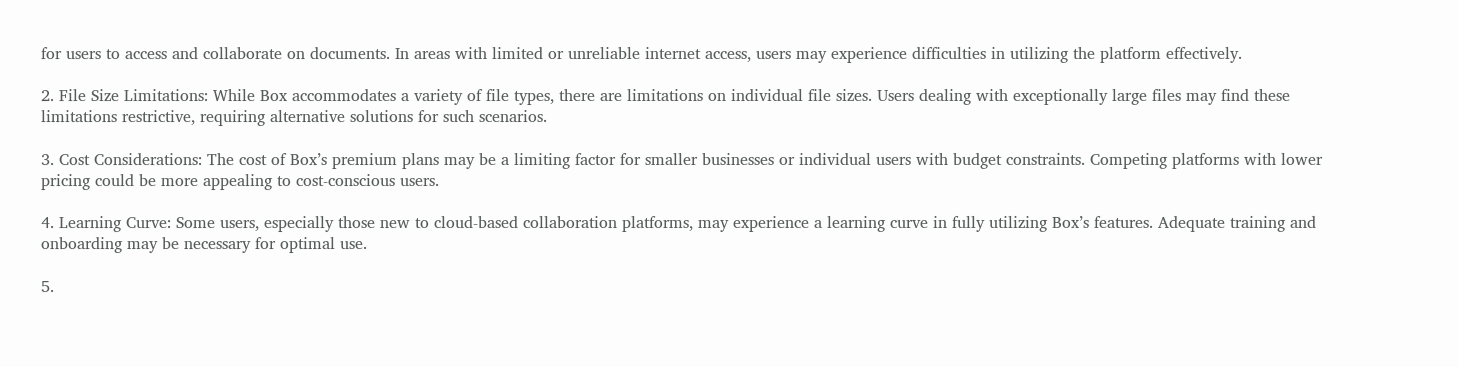for users to access and collaborate on documents. In areas with limited or unreliable internet access, users may experience difficulties in utilizing the platform effectively.

2. File Size Limitations: While Box accommodates a variety of file types, there are limitations on individual file sizes. Users dealing with exceptionally large files may find these limitations restrictive, requiring alternative solutions for such scenarios.

3. Cost Considerations: The cost of Box’s premium plans may be a limiting factor for smaller businesses or individual users with budget constraints. Competing platforms with lower pricing could be more appealing to cost-conscious users.

4. Learning Curve: Some users, especially those new to cloud-based collaboration platforms, may experience a learning curve in fully utilizing Box’s features. Adequate training and onboarding may be necessary for optimal use.

5.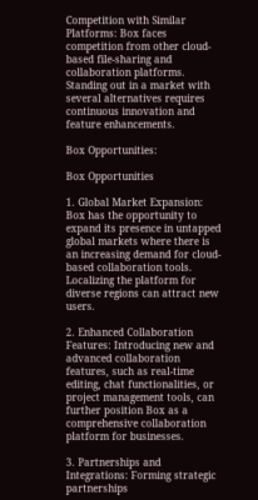Competition with Similar Platforms: Box faces competition from other cloud-based file-sharing and collaboration platforms. Standing out in a market with several alternatives requires continuous innovation and feature enhancements.

Box Opportunities:

Box Opportunities

1. Global Market Expansion: Box has the opportunity to expand its presence in untapped global markets where there is an increasing demand for cloud-based collaboration tools. Localizing the platform for diverse regions can attract new users.

2. Enhanced Collaboration Features: Introducing new and advanced collaboration features, such as real-time editing, chat functionalities, or project management tools, can further position Box as a comprehensive collaboration platform for businesses.

3. Partnerships and Integrations: Forming strategic partnerships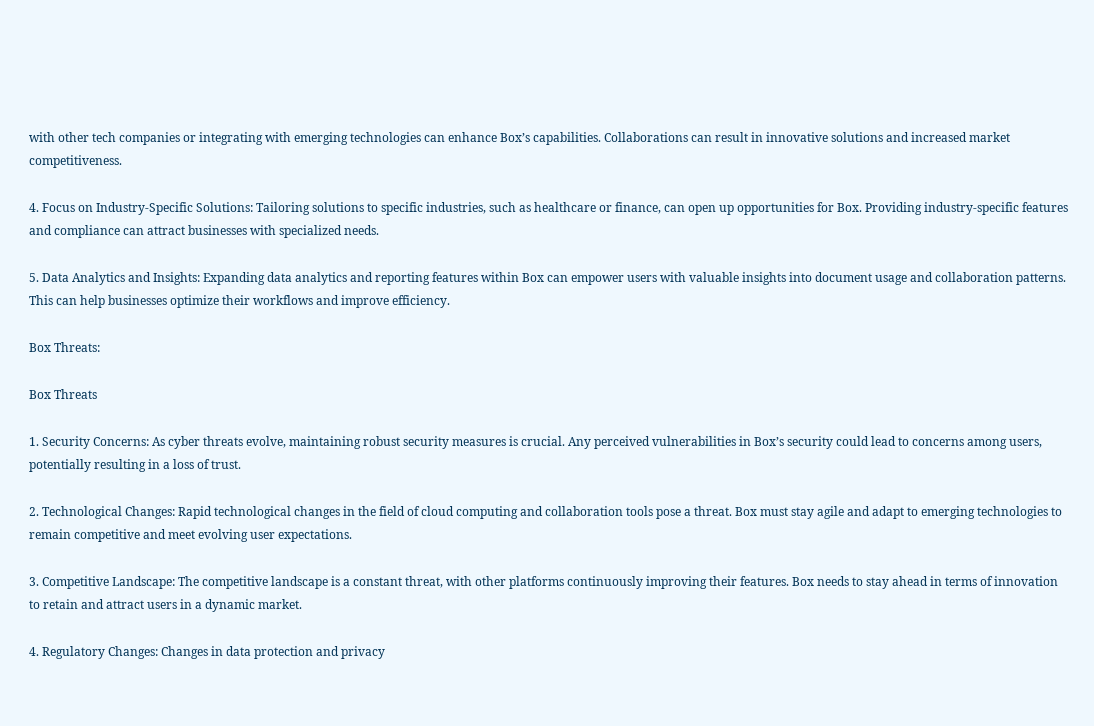with other tech companies or integrating with emerging technologies can enhance Box’s capabilities. Collaborations can result in innovative solutions and increased market competitiveness.

4. Focus on Industry-Specific Solutions: Tailoring solutions to specific industries, such as healthcare or finance, can open up opportunities for Box. Providing industry-specific features and compliance can attract businesses with specialized needs.

5. Data Analytics and Insights: Expanding data analytics and reporting features within Box can empower users with valuable insights into document usage and collaboration patterns. This can help businesses optimize their workflows and improve efficiency.

Box Threats:

Box Threats

1. Security Concerns: As cyber threats evolve, maintaining robust security measures is crucial. Any perceived vulnerabilities in Box’s security could lead to concerns among users, potentially resulting in a loss of trust.

2. Technological Changes: Rapid technological changes in the field of cloud computing and collaboration tools pose a threat. Box must stay agile and adapt to emerging technologies to remain competitive and meet evolving user expectations.

3. Competitive Landscape: The competitive landscape is a constant threat, with other platforms continuously improving their features. Box needs to stay ahead in terms of innovation to retain and attract users in a dynamic market.

4. Regulatory Changes: Changes in data protection and privacy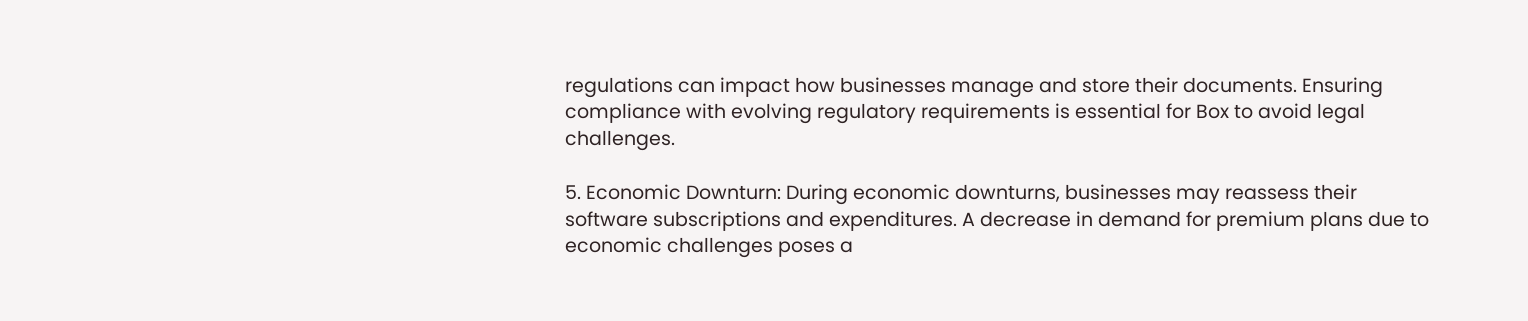regulations can impact how businesses manage and store their documents. Ensuring compliance with evolving regulatory requirements is essential for Box to avoid legal challenges.

5. Economic Downturn: During economic downturns, businesses may reassess their software subscriptions and expenditures. A decrease in demand for premium plans due to economic challenges poses a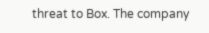threat to Box. The company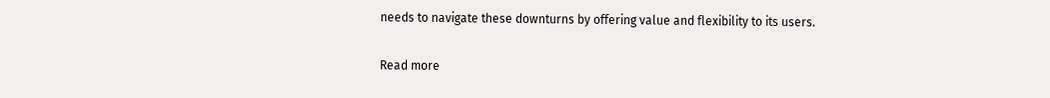needs to navigate these downturns by offering value and flexibility to its users.

Read more